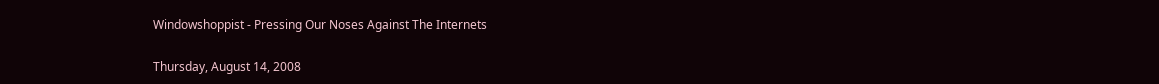Windowshoppist - Pressing Our Noses Against The Internets

Thursday, August 14, 2008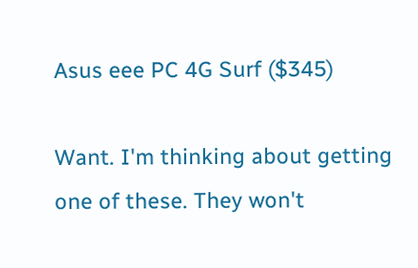Asus eee PC 4G Surf ($345)

Want. I'm thinking about getting one of these. They won't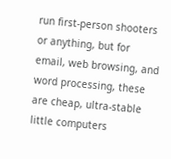run first-person shooters or anything, but for email, web browsing, and word processing, these are cheap, ultra-stable little computers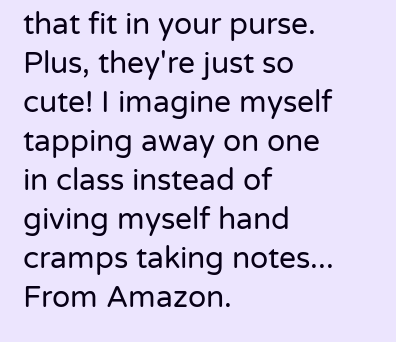that fit in your purse. Plus, they're just so cute! I imagine myself tapping away on one in class instead of giving myself hand cramps taking notes... From Amazon.